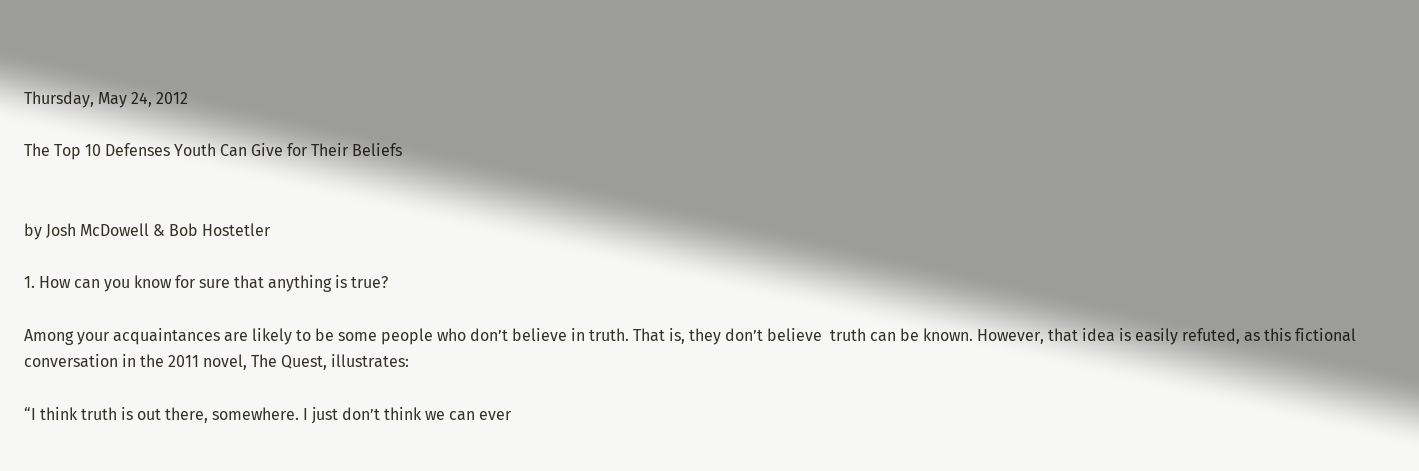Thursday, May 24, 2012

The Top 10 Defenses Youth Can Give for Their Beliefs


by Josh McDowell & Bob Hostetler

1. How can you know for sure that anything is true?

Among your acquaintances are likely to be some people who don’t believe in truth. That is, they don’t believe  truth can be known. However, that idea is easily refuted, as this fictional conversation in the 2011 novel, The Quest, illustrates:

“I think truth is out there, somewhere. I just don’t think we can ever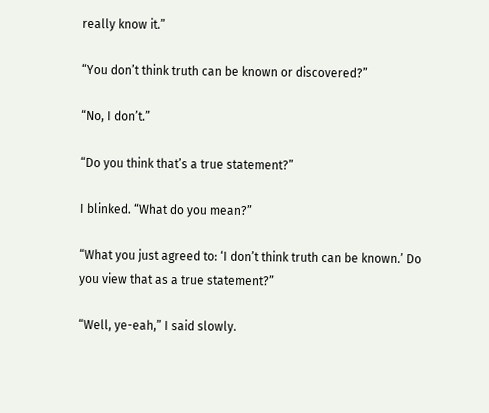really know it.”

“You don’t think truth can be known or discovered?”

“No, I don’t.”

“Do you think that’s a true statement?”

I blinked. “What do you mean?”

“What you just agreed to: ‘I don’t think truth can be known.’ Do you view that as a true statement?”

“Well, ye-eah,” I said slowly.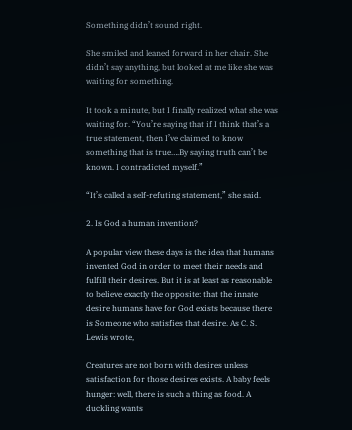Something didn’t sound right.

She smiled and leaned forward in her chair. She didn’t say anything, but looked at me like she was waiting for something.

It took a minute, but I finally realized what she was waiting for. “You’re saying that if I think that’s a true statement, then I’ve claimed to know something that is true….By saying truth can’t be known. I contradicted myself.”

“It’s called a self-refuting statement,” she said.

2. Is God a human invention?

A popular view these days is the idea that humans invented God in order to meet their needs and fulfill their desires. But it is at least as reasonable to believe exactly the opposite: that the innate desire humans have for God exists because there is Someone who satisfies that desire. As C. S. Lewis wrote,

Creatures are not born with desires unless satisfaction for those desires exists. A baby feels hunger: well, there is such a thing as food. A duckling wants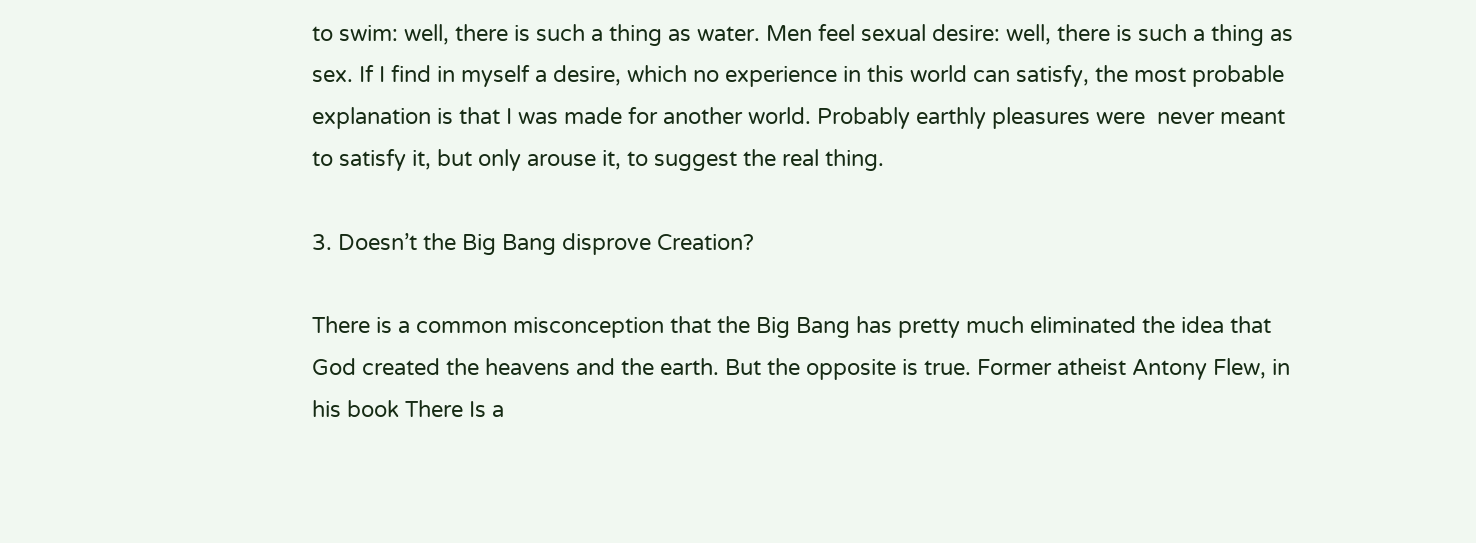to swim: well, there is such a thing as water. Men feel sexual desire: well, there is such a thing as sex. If I find in myself a desire, which no experience in this world can satisfy, the most probable explanation is that I was made for another world. Probably earthly pleasures were  never meant to satisfy it, but only arouse it, to suggest the real thing.

3. Doesn’t the Big Bang disprove Creation?

There is a common misconception that the Big Bang has pretty much eliminated the idea that God created the heavens and the earth. But the opposite is true. Former atheist Antony Flew, in his book There Is a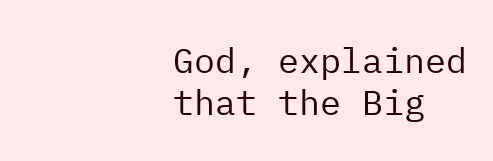God, explained that the Big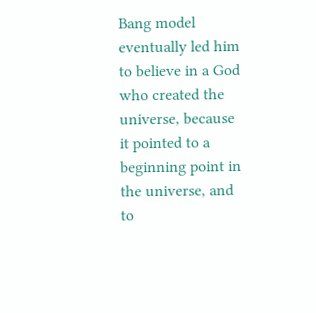Bang model eventually led him to believe in a God who created the universe, because it pointed to a beginning point in the universe, and to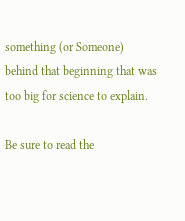something (or Someone) behind that beginning that was too big for science to explain.

Be sure to read the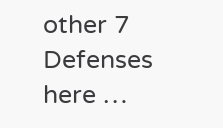other 7 Defenses here …